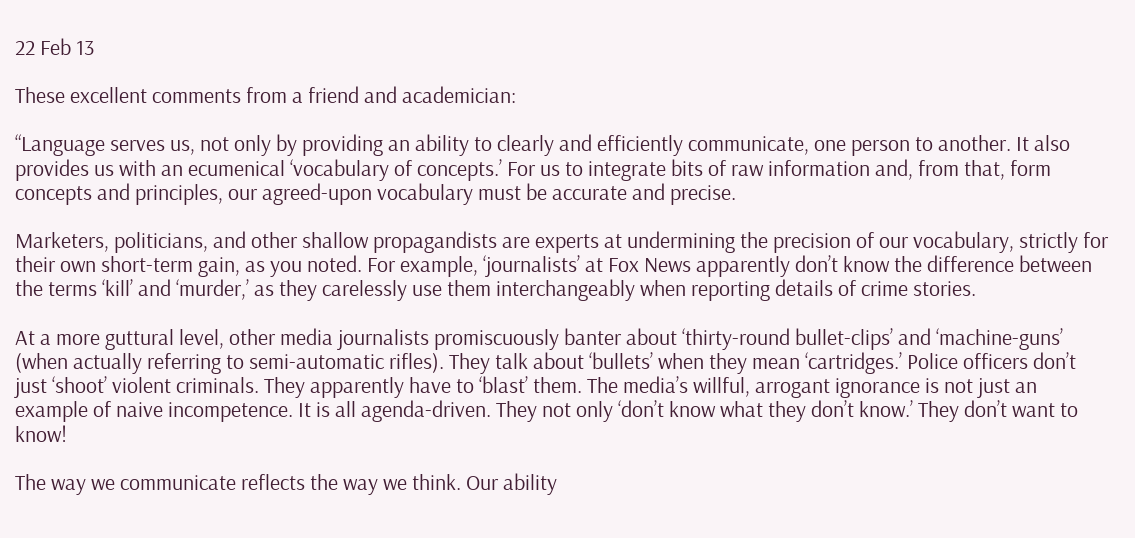22 Feb 13

These excellent comments from a friend and academician:

“Language serves us, not only by providing an ability to clearly and efficiently communicate, one person to another. It also provides us with an ecumenical ‘vocabulary of concepts.’ For us to integrate bits of raw information and, from that, form concepts and principles, our agreed-upon vocabulary must be accurate and precise.

Marketers, politicians, and other shallow propagandists are experts at undermining the precision of our vocabulary, strictly for their own short-term gain, as you noted. For example, ‘journalists’ at Fox News apparently don’t know the difference between the terms ‘kill’ and ‘murder,’ as they carelessly use them interchangeably when reporting details of crime stories.

At a more guttural level, other media journalists promiscuously banter about ‘thirty-round bullet-clips’ and ‘machine-guns’ (when actually referring to semi-automatic rifles). They talk about ‘bullets’ when they mean ‘cartridges.’ Police officers don’t just ‘shoot’ violent criminals. They apparently have to ‘blast’ them. The media’s willful, arrogant ignorance is not just an example of naive incompetence. It is all agenda-driven. They not only ‘don’t know what they don’t know.’ They don’t want to know!

The way we communicate reflects the way we think. Our ability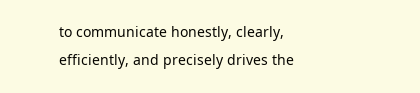to communicate honestly, clearly, efficiently, and precisely drives the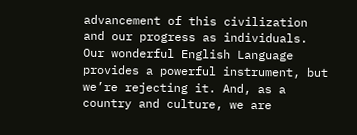advancement of this civilization and our progress as individuals. Our wonderful English Language provides a powerful instrument, but we’re rejecting it. And, as a country and culture, we are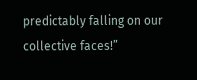predictably falling on our collective faces!”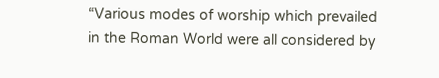“Various modes of worship which prevailed in the Roman World were all considered by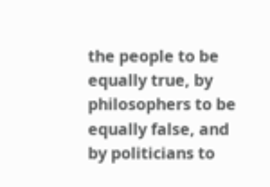the people to be equally true, by philosophers to be equally false, and by politicians to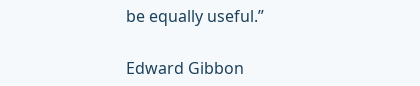be equally useful.”

Edward Gibbon